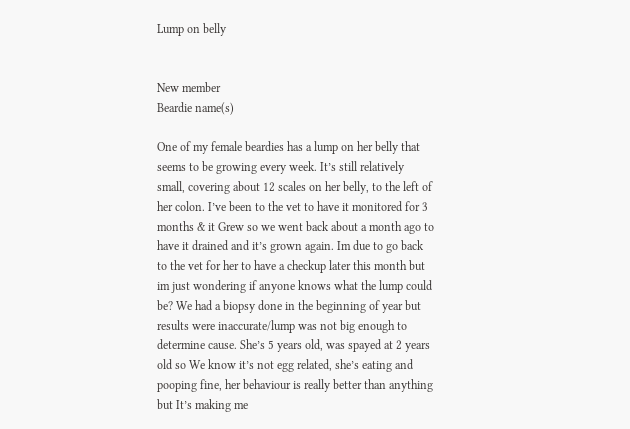Lump on belly


New member
Beardie name(s)

One of my female beardies has a lump on her belly that seems to be growing every week. It’s still relatively small, covering about 12 scales on her belly, to the left of her colon. I’ve been to the vet to have it monitored for 3 months & it Grew so we went back about a month ago to have it drained and it’s grown again. Im due to go back to the vet for her to have a checkup later this month but im just wondering if anyone knows what the lump could be? We had a biopsy done in the beginning of year but results were inaccurate/lump was not big enough to determine cause. She’s 5 years old, was spayed at 2 years old so We know it’s not egg related, she’s eating and pooping fine, her behaviour is really better than anything but It’s making me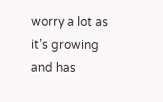worry a lot as it’s growing and has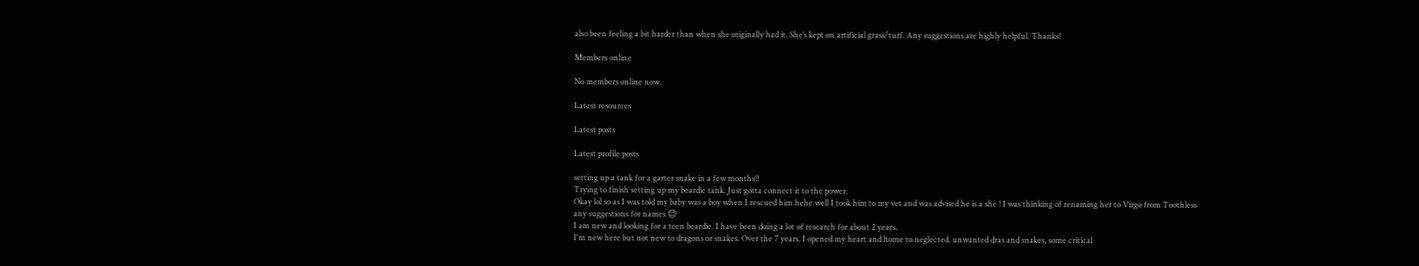also been feeling a bit harder than when she originally had it. She’s kept on artificial grass/turf. Any suggestions are highly helpful. Thanks!

Members online

No members online now.

Latest resources

Latest posts

Latest profile posts

setting up a tank for a garter snake in a few months!!
Trying to finish setting up my beardie tank. Just gotta connect it to the power.
Okay lol so as I was told my baby was a boy when I rescued him hehe well I took him to my vet and was advised he is a she ! I was thinking of renaming her to Virgo from Toothless any suggestions for names 😊
I am new and looking for a teen beardie. I have been doing a lot of research for about 2 years.
I'm new here but not new to dragons or snakes. Over the 7 years. I opened my heart and home to neglected. unwanted dras and snakes, some critical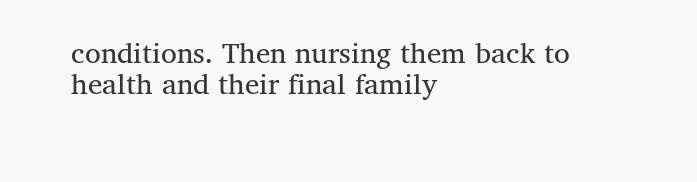conditions. Then nursing them back to health and their final family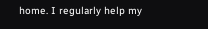home. I regularly help my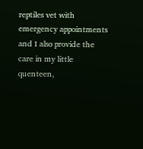reptiles vet with emergency appointments and I also provide the care in my little quenteen,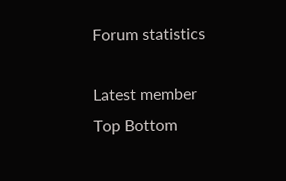Forum statistics

Latest member
Top Bottom